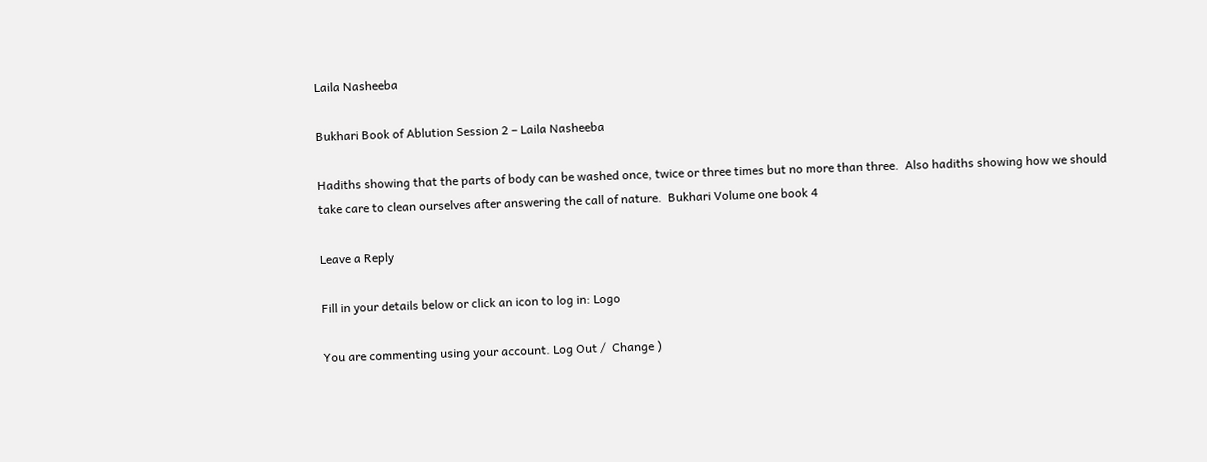Laila Nasheeba

Bukhari Book of Ablution Session 2 – Laila Nasheeba

Hadiths showing that the parts of body can be washed once, twice or three times but no more than three.  Also hadiths showing how we should take care to clean ourselves after answering the call of nature.  Bukhari Volume one book 4

Leave a Reply

Fill in your details below or click an icon to log in: Logo

You are commenting using your account. Log Out /  Change )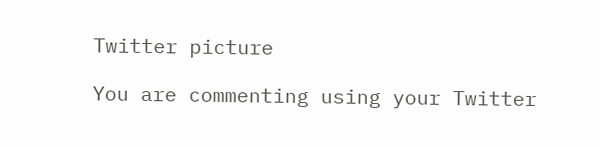Twitter picture

You are commenting using your Twitter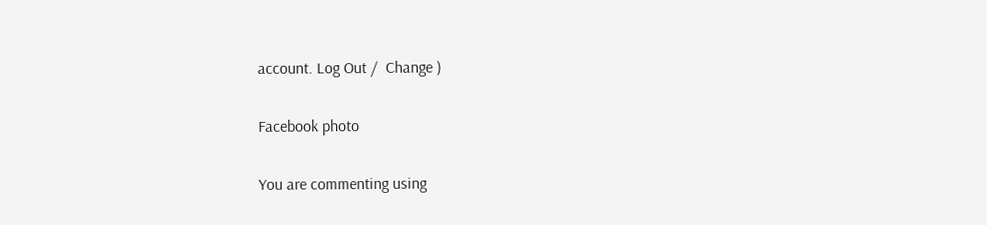account. Log Out /  Change )

Facebook photo

You are commenting using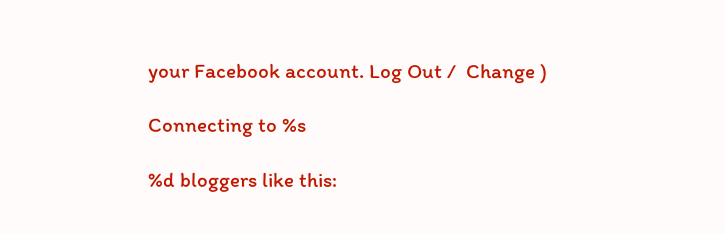your Facebook account. Log Out /  Change )

Connecting to %s

%d bloggers like this: